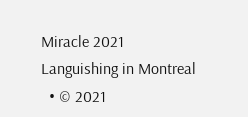Miracle 2021
Languishing in Montreal
  • © 2021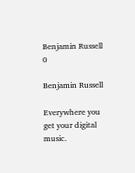Benjamin Russell 0

Benjamin Russell

Everywhere you get your digital music.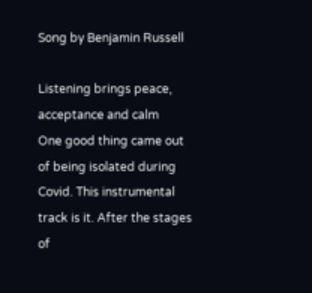Song by Benjamin Russell

Listening brings peace, acceptance and calm
One good thing came out of being isolated during Covid. This instrumental track is it. After the stages of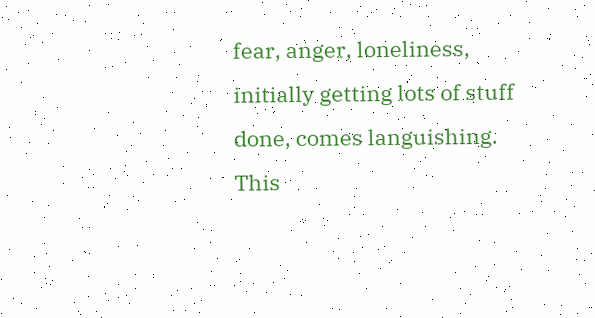fear, anger, loneliness, initially getting lots of stuff done, comes languishing. This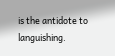is the antidote to languishing.